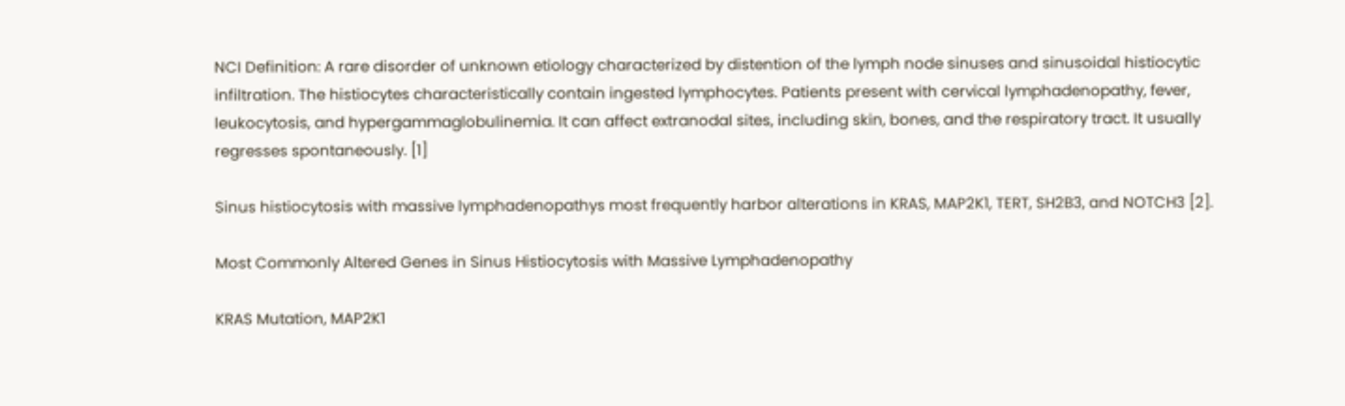NCI Definition: A rare disorder of unknown etiology characterized by distention of the lymph node sinuses and sinusoidal histiocytic infiltration. The histiocytes characteristically contain ingested lymphocytes. Patients present with cervical lymphadenopathy, fever, leukocytosis, and hypergammaglobulinemia. It can affect extranodal sites, including skin, bones, and the respiratory tract. It usually regresses spontaneously. [1]

Sinus histiocytosis with massive lymphadenopathys most frequently harbor alterations in KRAS, MAP2K1, TERT, SH2B3, and NOTCH3 [2].

Most Commonly Altered Genes in Sinus Histiocytosis with Massive Lymphadenopathy

KRAS Mutation, MAP2K1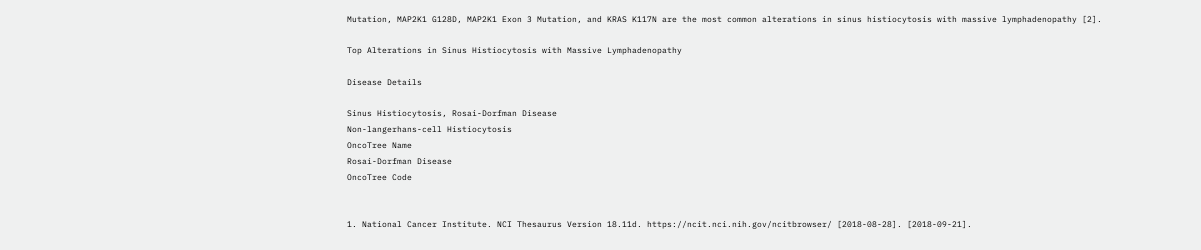Mutation, MAP2K1 G128D, MAP2K1 Exon 3 Mutation, and KRAS K117N are the most common alterations in sinus histiocytosis with massive lymphadenopathy [2].

Top Alterations in Sinus Histiocytosis with Massive Lymphadenopathy

Disease Details

Sinus Histiocytosis, Rosai-Dorfman Disease
Non-langerhans-cell Histiocytosis
OncoTree Name
Rosai-Dorfman Disease
OncoTree Code


1. National Cancer Institute. NCI Thesaurus Version 18.11d. https://ncit.nci.nih.gov/ncitbrowser/ [2018-08-28]. [2018-09-21].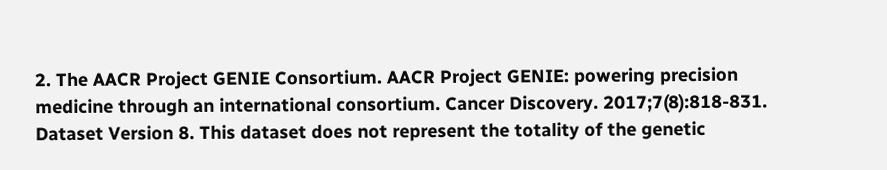2. The AACR Project GENIE Consortium. AACR Project GENIE: powering precision medicine through an international consortium. Cancer Discovery. 2017;7(8):818-831. Dataset Version 8. This dataset does not represent the totality of the genetic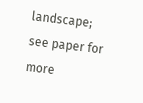landscape; see paper for more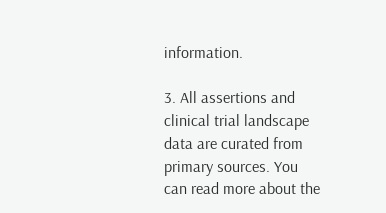information.

3. All assertions and clinical trial landscape data are curated from primary sources. You can read more about the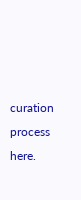curation process here.